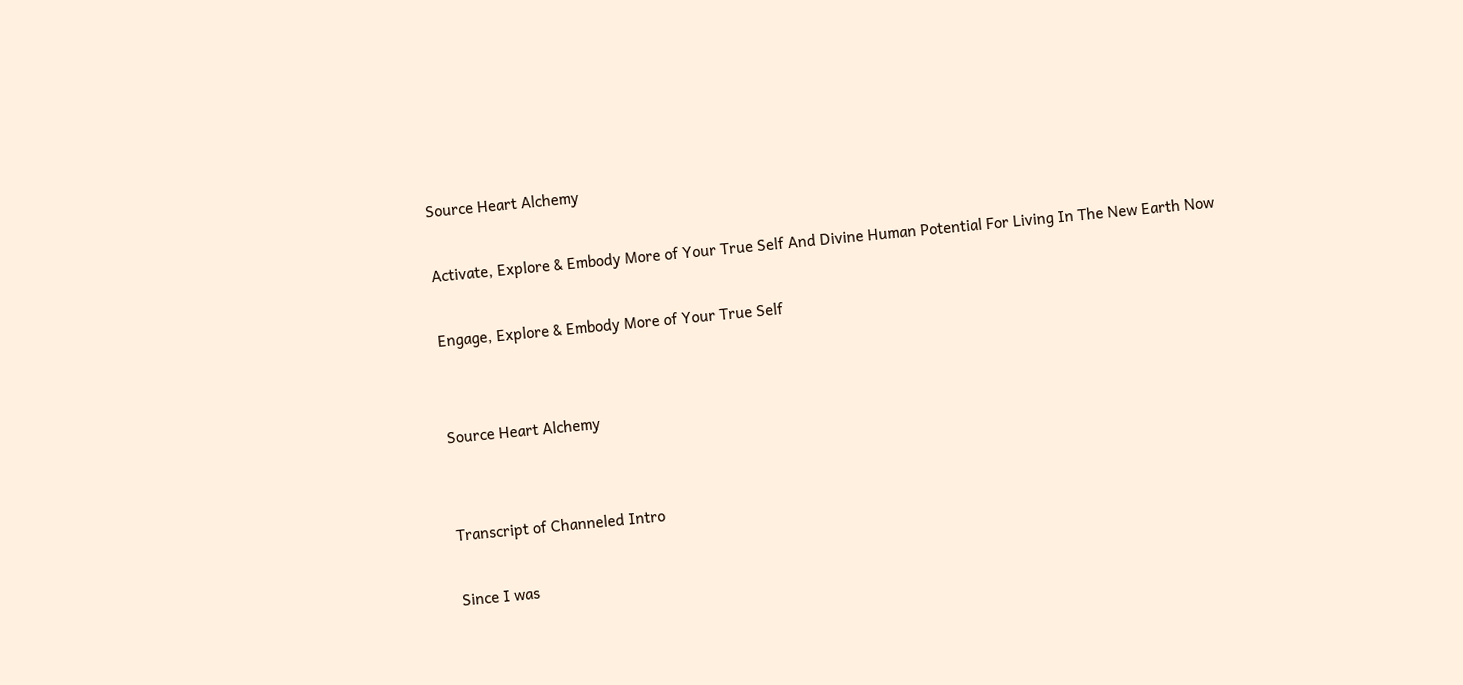Source Heart Alchemy

Activate, Explore & Embody More of Your True Self And Divine Human Potential For Living In The New Earth Now

Engage, Explore & Embody More of Your True Self


Source Heart Alchemy


Transcript of Channeled Intro

Since I was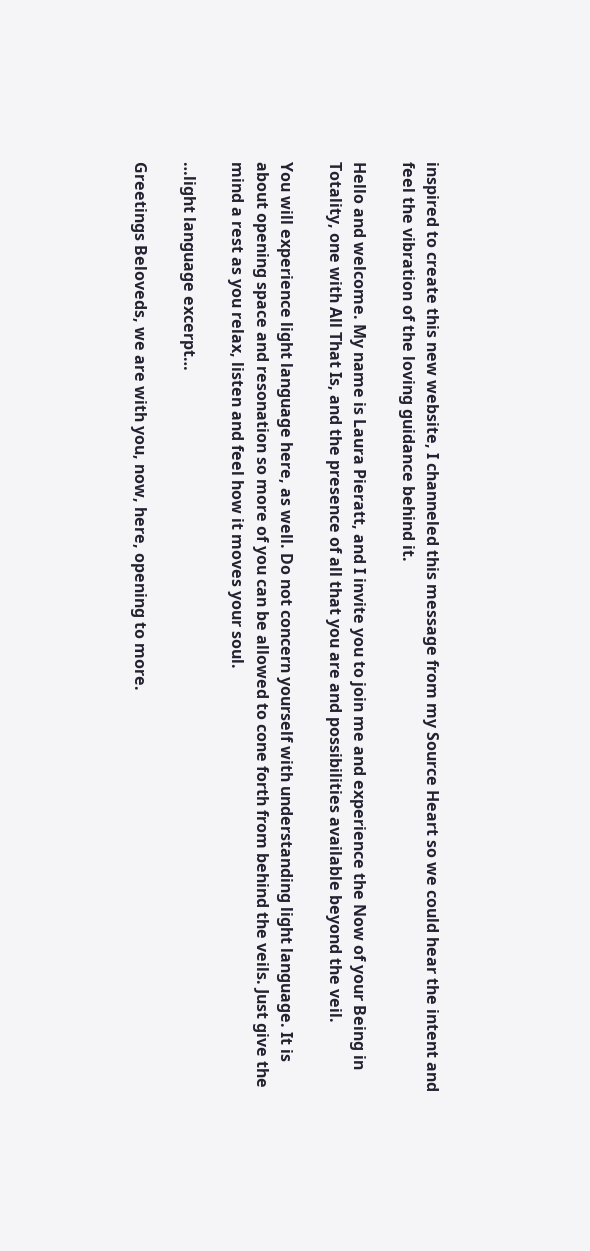inspired to create this new website, I channeled this message from my Source Heart so we could hear the intent and feel the vibration of the loving guidance behind it.

Hello and welcome. My name is Laura Pieratt, and I invite you to join me and experience the Now of your Being in Totality, one with All That Is, and the presence of all that you are and possibilities available beyond the veil.

You will experience light language here, as well. Do not concern yourself with understanding light language. It is about opening space and resonation so more of you can be allowed to cone forth from behind the veils. Just give the mind a rest as you relax, listen and feel how it moves your soul.

…light language excerpt…

Greetings Beloveds, we are with you, now, here, opening to more.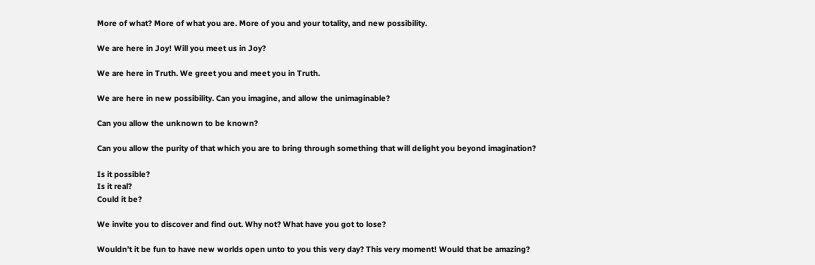More of what? More of what you are. More of you and your totality, and new possibility.

We are here in Joy! Will you meet us in Joy?

We are here in Truth. We greet you and meet you in Truth.

We are here in new possibility. Can you imagine, and allow the unimaginable?

Can you allow the unknown to be known?

Can you allow the purity of that which you are to bring through something that will delight you beyond imagination?

Is it possible?
Is it real?
Could it be?

We invite you to discover and find out. Why not? What have you got to lose?

Wouldn’t it be fun to have new worlds open unto to you this very day? This very moment! Would that be amazing?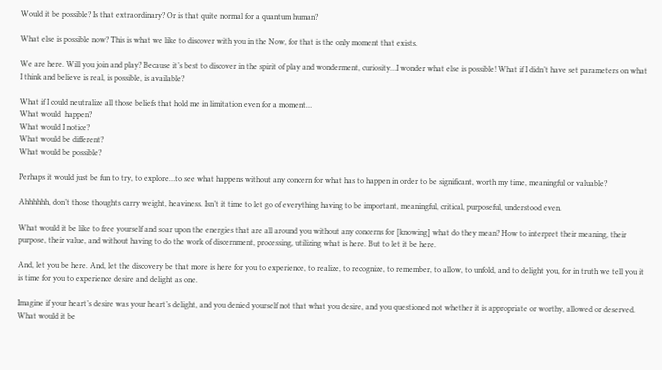Would it be possible? Is that extraordinary? Or is that quite normal for a quantum human?

What else is possible now? This is what we like to discover with you in the Now, for that is the only moment that exists.

We are here. Will you join and play? Because it’s best to discover in the spirit of play and wonderment, curiosity…I wonder what else is possible! What if I didn’t have set parameters on what I think and believe is real, is possible, is available?

What if I could neutralize all those beliefs that hold me in limitation even for a moment…
What would  happen?
What would I notice?
What would be different?
What would be possible?

Perhaps it would just be fun to try, to explore…to see what happens without any concern for what has to happen in order to be significant, worth my time, meaningful or valuable?

Ahhhhhh, don’t those thoughts carry weight, heaviness. Isn’t it time to let go of everything having to be important, meaningful, critical, purposeful, understood even.

What would it be like to free yourself and soar upon the energies that are all around you without any concerns for [knowing] what do they mean? How to interpret their meaning, their purpose, their value, and without having to do the work of discernment, processing, utilizing what is here. But to let it be here.

And, let you be here. And, let the discovery be that more is here for you to experience, to realize, to recognize, to remember, to allow, to unfold, and to delight you, for in truth we tell you it is time for you to experience desire and delight as one.

Imagine if your heart’s desire was your heart’s delight, and you denied yourself not that what you desire, and you questioned not whether it is appropriate or worthy, allowed or deserved. What would it be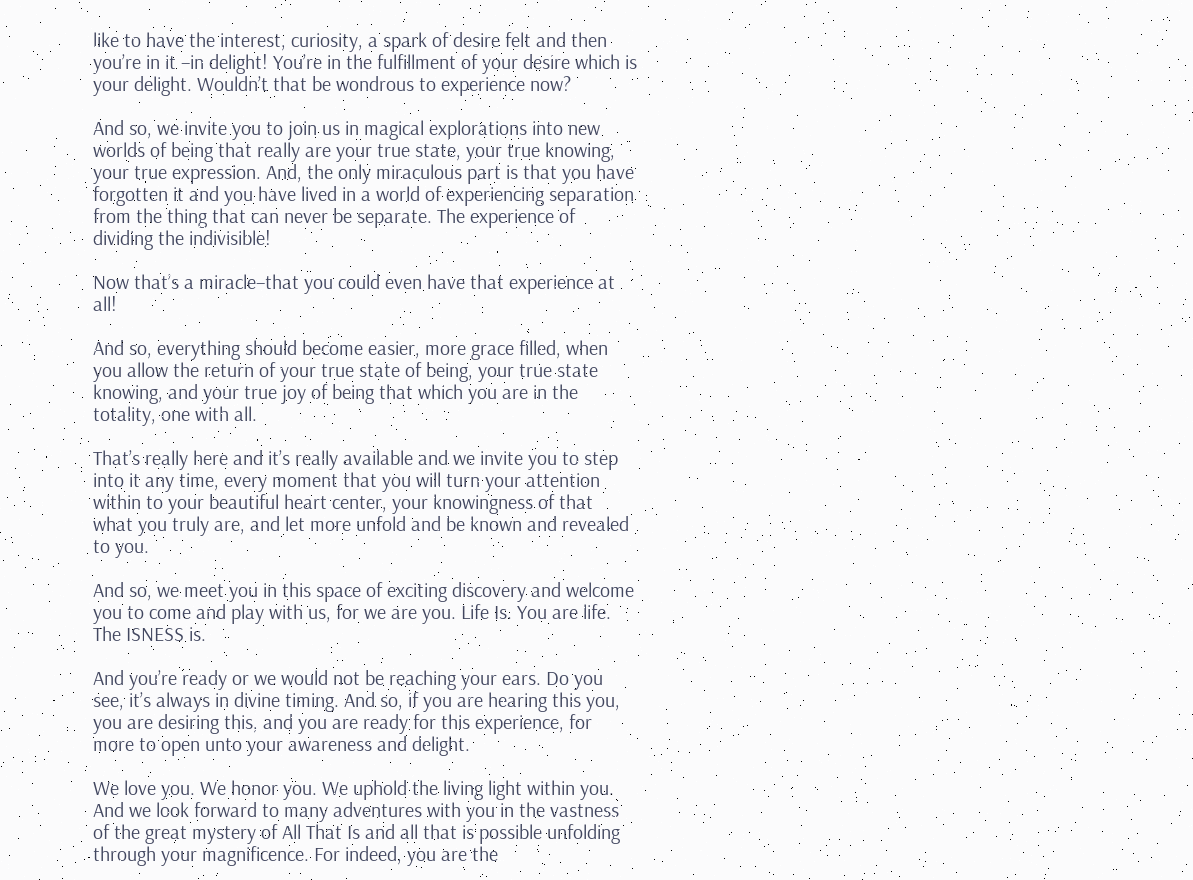like to have the interest, curiosity, a spark of desire felt and then you’re in it –in delight! You’re in the fulfillment of your desire which is your delight. Wouldn’t that be wondrous to experience now?

And so, we invite you to join us in magical explorations into new worlds of being that really are your true state, your true knowing, your true expression. And, the only miraculous part is that you have forgotten it and you have lived in a world of experiencing separation from the thing that can never be separate. The experience of dividing the indivisible!

Now that’s a miracle–that you could even have that experience at all!

And so, everything should become easier, more grace filled, when you allow the return of your true state of being, your true state knowing, and your true joy of being that which you are in the totality, one with all.

That’s really here and it’s really available and we invite you to step into it any time, every moment that you will turn your attention within to your beautiful heart center, your knowingness of that what you truly are, and let more unfold and be known and revealed to you.

And so, we meet you in this space of exciting discovery and welcome you to come and play with us, for we are you. Life Is. You are life. The ISNESS is.

And you’re ready or we would not be reaching your ears. Do you see, it’s always in divine timing. And so, if you are hearing this you, you are desiring this, and you are ready for this experience, for more to open unto your awareness and delight.

We love you. We honor you. We uphold the living light within you. And we look forward to many adventures with you in the vastness of the great mystery of All That Is and all that is possible unfolding through your magnificence. For indeed, you are the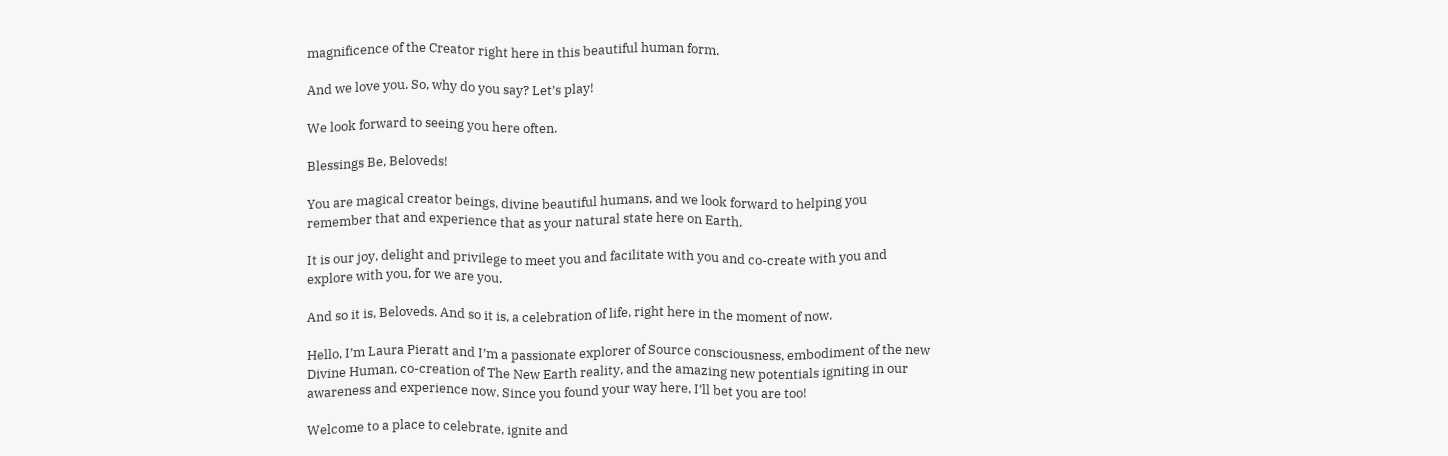magnificence of the Creator right here in this beautiful human form.

And we love you. So, why do you say? Let’s play!

We look forward to seeing you here often.

Blessings Be, Beloveds!

You are magical creator beings, divine beautiful humans, and we look forward to helping you remember that and experience that as your natural state here on Earth.

It is our joy, delight and privilege to meet you and facilitate with you and co-create with you and explore with you, for we are you.

And so it is, Beloveds. And so it is, a celebration of life, right here in the moment of now.

Hello, I’m Laura Pieratt and I’m a passionate explorer of Source consciousness, embodiment of the new Divine Human, co-creation of The New Earth reality, and the amazing new potentials igniting in our awareness and experience now. Since you found your way here, I’ll bet you are too!

Welcome to a place to celebrate, ignite and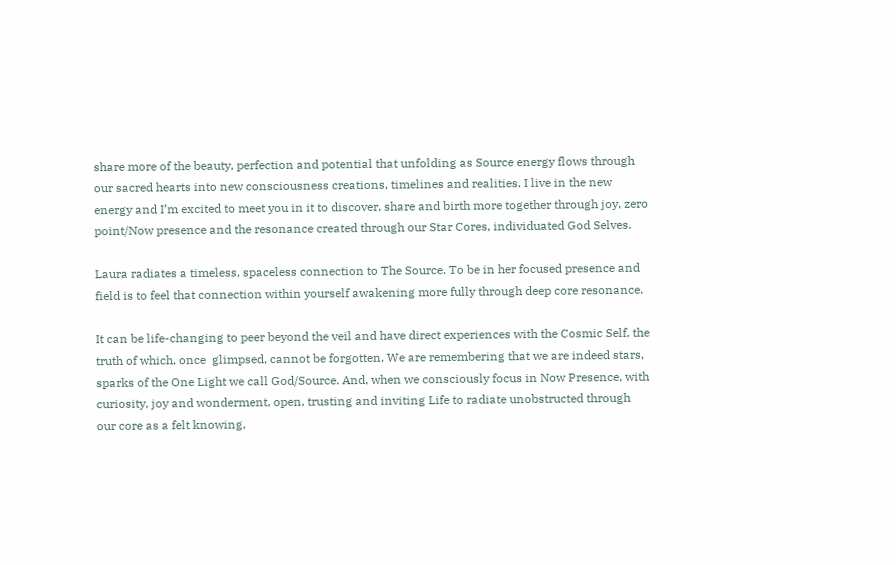share more of the beauty, perfection and potential that unfolding as Source energy flows through our sacred hearts into new consciousness creations, timelines and realities. I live in the new energy and I’m excited to meet you in it to discover, share and birth more together through joy, zero point/Now presence and the resonance created through our Star Cores, individuated God Selves.

Laura radiates a timeless, spaceless connection to The Source. To be in her focused presence and field is to feel that connection within yourself awakening more fully through deep core resonance.

It can be life-changing to peer beyond the veil and have direct experiences with the Cosmic Self, the truth of which, once  glimpsed, cannot be forgotten. We are remembering that we are indeed stars, sparks of the One Light we call God/Source. And, when we consciously focus in Now Presence, with curiosity, joy and wonderment, open, trusting and inviting Life to radiate unobstructed through our core as a felt knowing,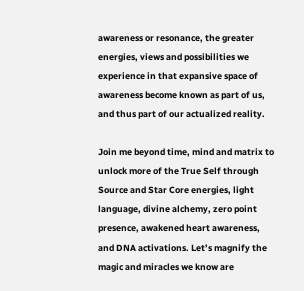awareness or resonance, the greater energies, views and possibilities we experience in that expansive space of awareness become known as part of us, and thus part of our actualized reality.

Join me beyond time, mind and matrix to unlock more of the True Self through Source and Star Core energies, light language, divine alchemy, zero point presence, awakened heart awareness, and DNA activations. Let’s magnify the magic and miracles we know are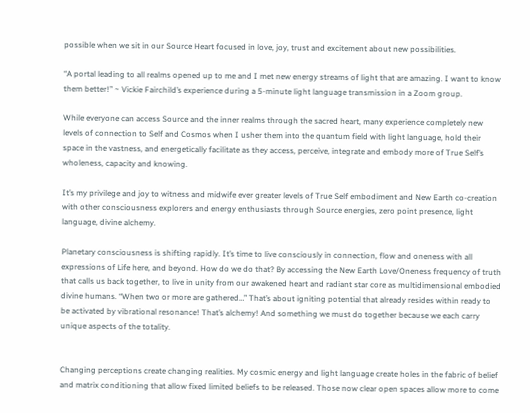possible when we sit in our Source Heart focused in love, joy, trust and excitement about new possibilities.

“A portal leading to all realms opened up to me and I met new energy streams of light that are amazing. I want to know them better!” ~ Vickie Fairchild’s experience during a 5-minute light language transmission in a Zoom group.

While everyone can access Source and the inner realms through the sacred heart, many experience completely new levels of connection to Self and Cosmos when I usher them into the quantum field with light language, hold their space in the vastness, and energetically facilitate as they access, perceive, integrate and embody more of True Self’s wholeness, capacity and knowing.

It’s my privilege and joy to witness and midwife ever greater levels of True Self embodiment and New Earth co-creation with other consciousness explorers and energy enthusiasts through Source energies, zero point presence, light language, divine alchemy.

Planetary consciousness is shifting rapidly. It’s time to live consciously in connection, flow and oneness with all expressions of Life here, and beyond. How do we do that? By accessing the New Earth Love/Oneness frequency of truth that calls us back together, to live in unity from our awakened heart and radiant star core as multidimensional embodied divine humans. “When two or more are gathered…” That’s about igniting potential that already resides within ready to be activated by vibrational resonance! That’s alchemy! And something we must do together because we each carry unique aspects of the totality.


Changing perceptions create changing realities. My cosmic energy and light language create holes in the fabric of belief and matrix conditioning that allow fixed limited beliefs to be released. Those now clear open spaces allow more to come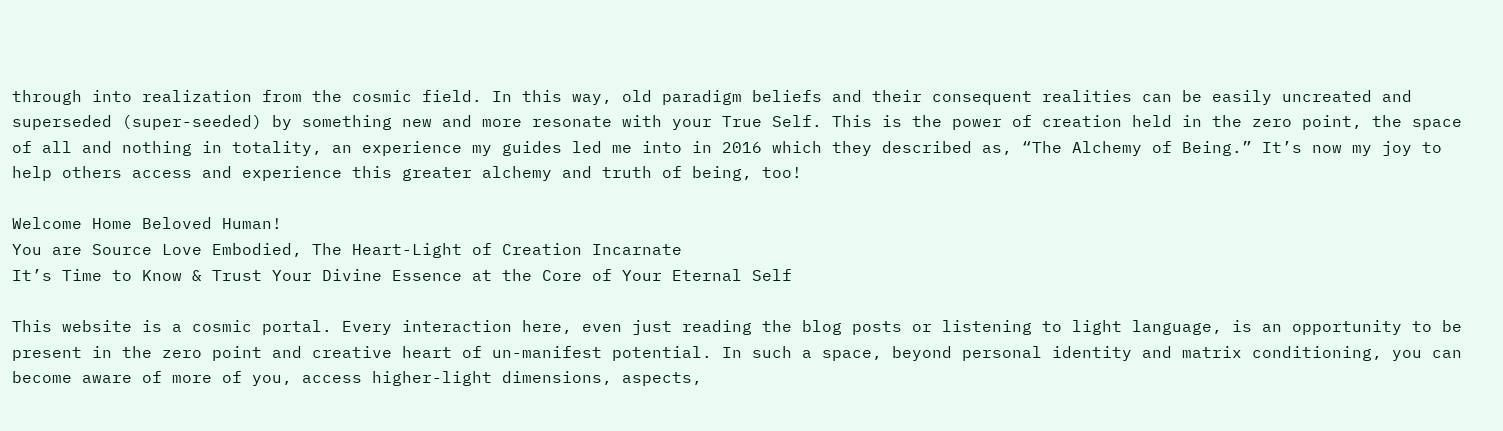through into realization from the cosmic field. In this way, old paradigm beliefs and their consequent realities can be easily uncreated and superseded (super-seeded) by something new and more resonate with your True Self. This is the power of creation held in the zero point, the space of all and nothing in totality, an experience my guides led me into in 2016 which they described as, “The Alchemy of Being.” It’s now my joy to help others access and experience this greater alchemy and truth of being, too!

Welcome Home Beloved Human!
You are Source Love Embodied, The Heart-Light of Creation Incarnate
It’s Time to Know & Trust Your Divine Essence at the Core of Your Eternal Self

This website is a cosmic portal. Every interaction here, even just reading the blog posts or listening to light language, is an opportunity to be present in the zero point and creative heart of un-manifest potential. In such a space, beyond personal identity and matrix conditioning, you can become aware of more of you, access higher-light dimensions, aspects,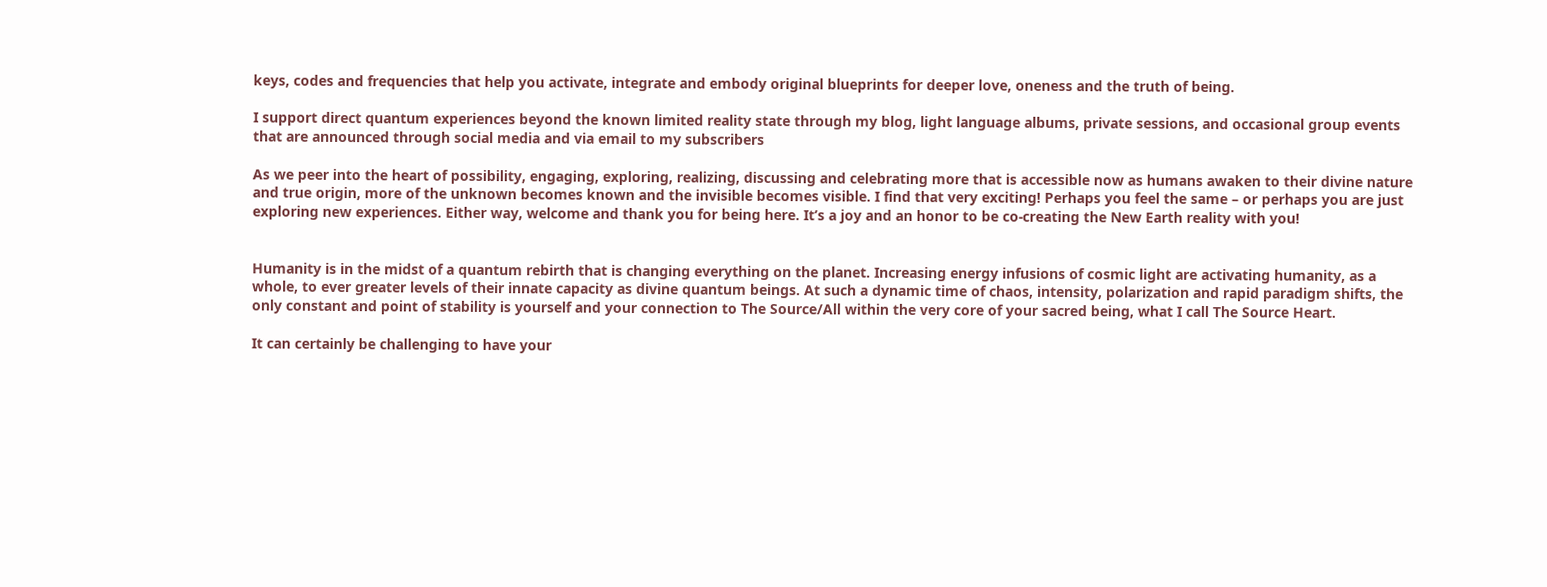keys, codes and frequencies that help you activate, integrate and embody original blueprints for deeper love, oneness and the truth of being.

I support direct quantum experiences beyond the known limited reality state through my blog, light language albums, private sessions, and occasional group events that are announced through social media and via email to my subscribers

As we peer into the heart of possibility, engaging, exploring, realizing, discussing and celebrating more that is accessible now as humans awaken to their divine nature and true origin, more of the unknown becomes known and the invisible becomes visible. I find that very exciting! Perhaps you feel the same – or perhaps you are just exploring new experiences. Either way, welcome and thank you for being here. It’s a joy and an honor to be co-creating the New Earth reality with you!


Humanity is in the midst of a quantum rebirth that is changing everything on the planet. Increasing energy infusions of cosmic light are activating humanity, as a whole, to ever greater levels of their innate capacity as divine quantum beings. At such a dynamic time of chaos, intensity, polarization and rapid paradigm shifts, the only constant and point of stability is yourself and your connection to The Source/All within the very core of your sacred being, what I call The Source Heart.

It can certainly be challenging to have your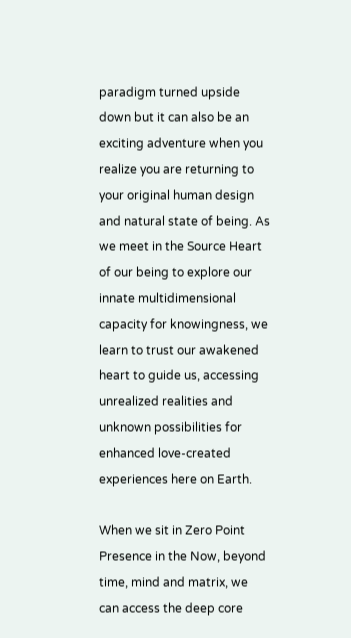paradigm turned upside down but it can also be an exciting adventure when you realize you are returning to your original human design and natural state of being. As we meet in the Source Heart of our being to explore our innate multidimensional capacity for knowingness, we learn to trust our awakened heart to guide us, accessing unrealized realities and unknown possibilities for enhanced love-created experiences here on Earth.

When we sit in Zero Point Presence in the Now, beyond time, mind and matrix, we can access the deep core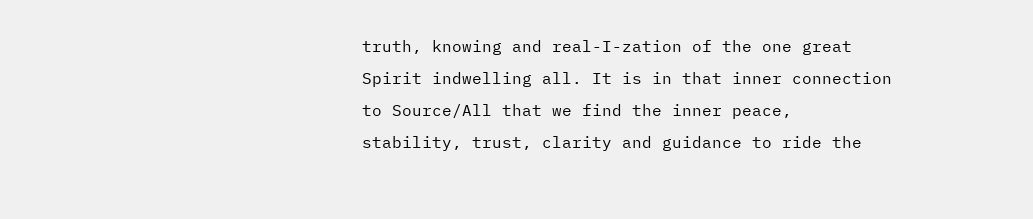truth, knowing and real-I-zation of the one great Spirit indwelling all. It is in that inner connection to Source/All that we find the inner peace, stability, trust, clarity and guidance to ride the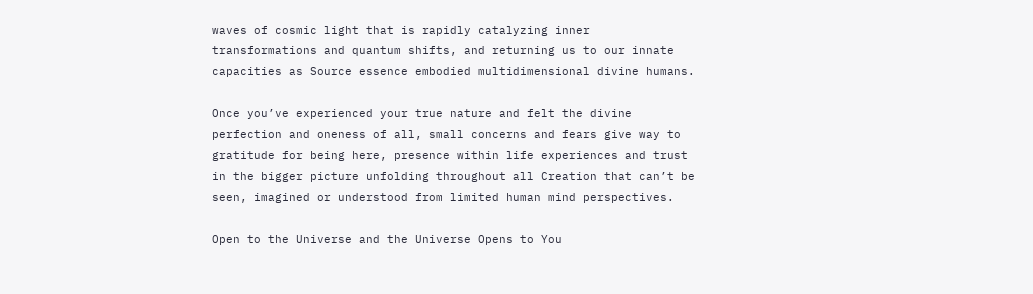waves of cosmic light that is rapidly catalyzing inner transformations and quantum shifts, and returning us to our innate capacities as Source essence embodied multidimensional divine humans.

Once you’ve experienced your true nature and felt the divine perfection and oneness of all, small concerns and fears give way to gratitude for being here, presence within life experiences and trust in the bigger picture unfolding throughout all Creation that can’t be seen, imagined or understood from limited human mind perspectives.

Open to the Universe and the Universe Opens to You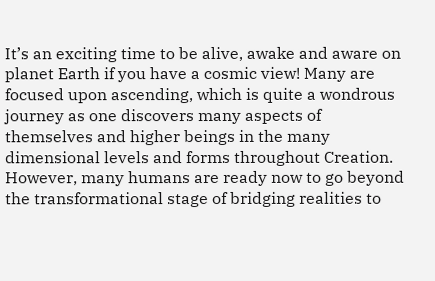It’s an exciting time to be alive, awake and aware on planet Earth if you have a cosmic view! Many are focused upon ascending, which is quite a wondrous journey as one discovers many aspects of themselves and higher beings in the many dimensional levels and forms throughout Creation. However, many humans are ready now to go beyond the transformational stage of bridging realities to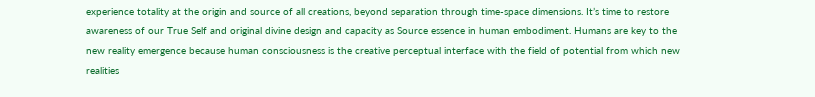experience totality at the origin and source of all creations, beyond separation through time-space dimensions. It’s time to restore awareness of our True Self and original divine design and capacity as Source essence in human embodiment. Humans are key to the new reality emergence because human consciousness is the creative perceptual interface with the field of potential from which new realities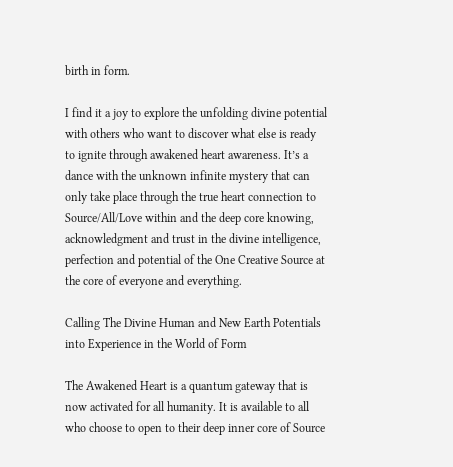birth in form.

I find it a joy to explore the unfolding divine potential with others who want to discover what else is ready to ignite through awakened heart awareness. It’s a dance with the unknown infinite mystery that can only take place through the true heart connection to Source/All/Love within and the deep core knowing, acknowledgment and trust in the divine intelligence, perfection and potential of the One Creative Source at the core of everyone and everything.

Calling The Divine Human and New Earth Potentials into Experience in the World of Form

The Awakened Heart is a quantum gateway that is now activated for all humanity. It is available to all who choose to open to their deep inner core of Source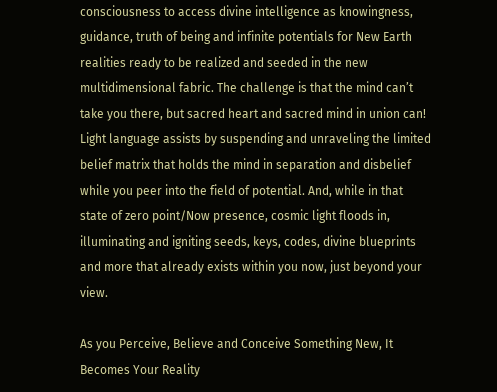consciousness to access divine intelligence as knowingness, guidance, truth of being and infinite potentials for New Earth realities ready to be realized and seeded in the new multidimensional fabric. The challenge is that the mind can’t take you there, but sacred heart and sacred mind in union can! Light language assists by suspending and unraveling the limited belief matrix that holds the mind in separation and disbelief while you peer into the field of potential. And, while in that state of zero point/Now presence, cosmic light floods in, illuminating and igniting seeds, keys, codes, divine blueprints and more that already exists within you now, just beyond your view.

As you Perceive, Believe and Conceive Something New, It Becomes Your Reality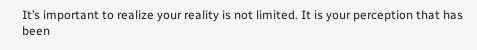It’s important to realize your reality is not limited. It is your perception that has been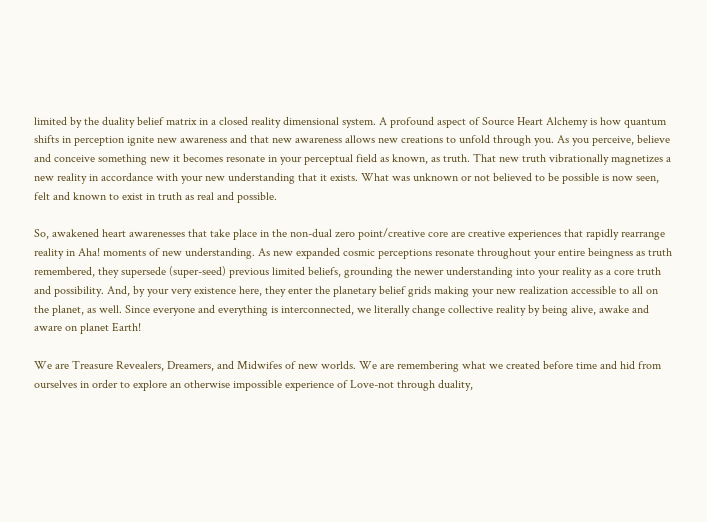limited by the duality belief matrix in a closed reality dimensional system. A profound aspect of Source Heart Alchemy is how quantum shifts in perception ignite new awareness and that new awareness allows new creations to unfold through you. As you perceive, believe and conceive something new it becomes resonate in your perceptual field as known, as truth. That new truth vibrationally magnetizes a new reality in accordance with your new understanding that it exists. What was unknown or not believed to be possible is now seen, felt and known to exist in truth as real and possible.

So, awakened heart awarenesses that take place in the non-dual zero point/creative core are creative experiences that rapidly rearrange reality in Aha! moments of new understanding. As new expanded cosmic perceptions resonate throughout your entire beingness as truth remembered, they supersede (super-seed) previous limited beliefs, grounding the newer understanding into your reality as a core truth and possibility. And, by your very existence here, they enter the planetary belief grids making your new realization accessible to all on the planet, as well. Since everyone and everything is interconnected, we literally change collective reality by being alive, awake and aware on planet Earth!

We are Treasure Revealers, Dreamers, and Midwifes of new worlds. We are remembering what we created before time and hid from ourselves in order to explore an otherwise impossible experience of Love-not through duality,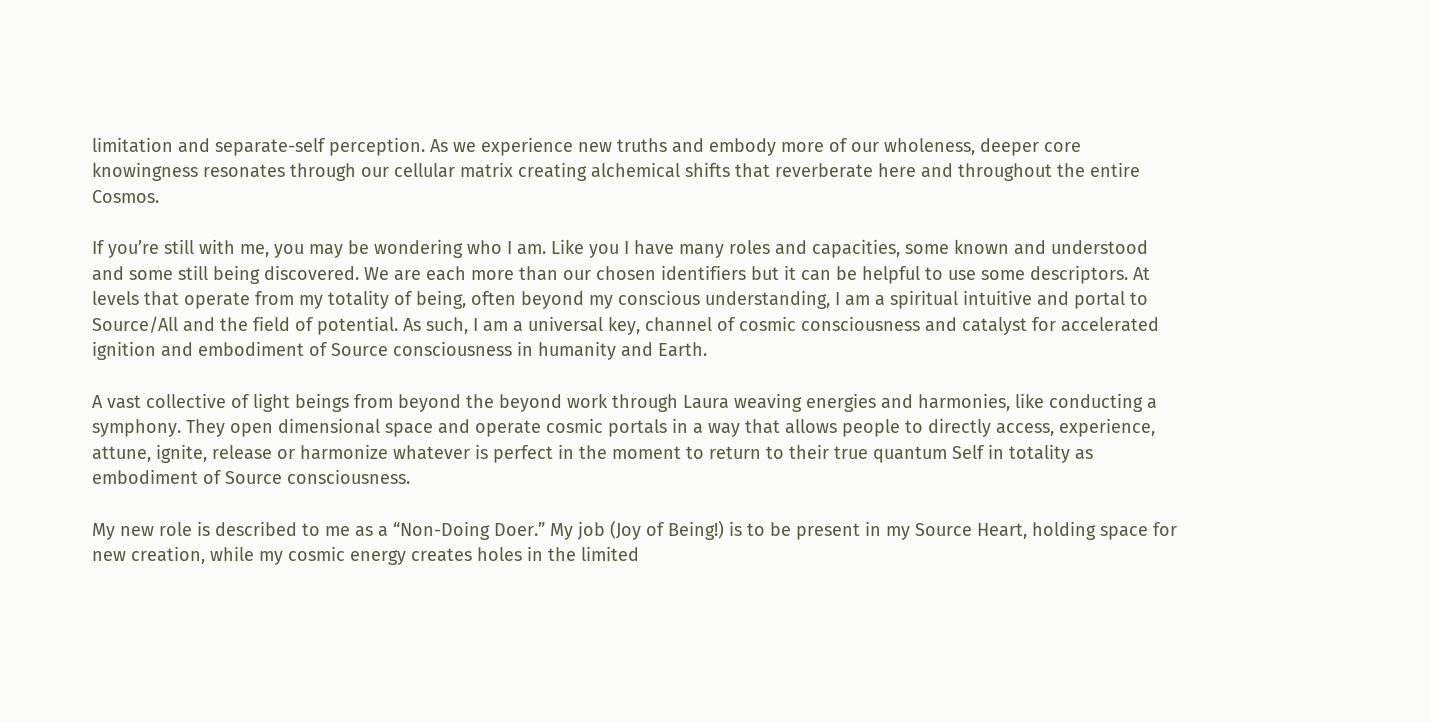limitation and separate-self perception. As we experience new truths and embody more of our wholeness, deeper core knowingness resonates through our cellular matrix creating alchemical shifts that reverberate here and throughout the entire Cosmos.

If you’re still with me, you may be wondering who I am. Like you I have many roles and capacities, some known and understood and some still being discovered. We are each more than our chosen identifiers but it can be helpful to use some descriptors. At levels that operate from my totality of being, often beyond my conscious understanding, I am a spiritual intuitive and portal to Source/All and the field of potential. As such, I am a universal key, channel of cosmic consciousness and catalyst for accelerated ignition and embodiment of Source consciousness in humanity and Earth.

A vast collective of light beings from beyond the beyond work through Laura weaving energies and harmonies, like conducting a symphony. They open dimensional space and operate cosmic portals in a way that allows people to directly access, experience, attune, ignite, release or harmonize whatever is perfect in the moment to return to their true quantum Self in totality as embodiment of Source consciousness.

My new role is described to me as a “Non-Doing Doer.” My job (Joy of Being!) is to be present in my Source Heart, holding space for new creation, while my cosmic energy creates holes in the limited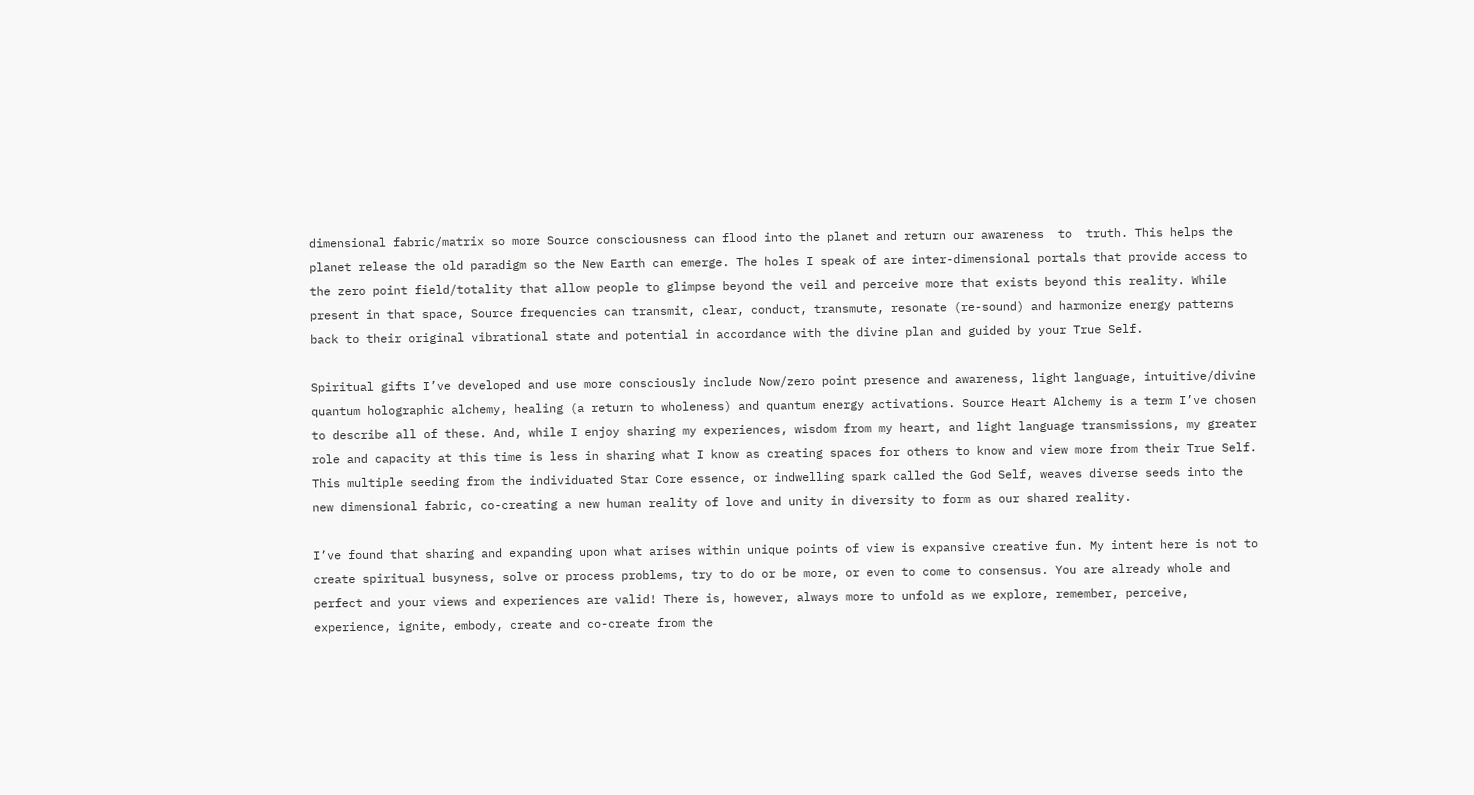dimensional fabric/matrix so more Source consciousness can flood into the planet and return our awareness  to  truth. This helps the planet release the old paradigm so the New Earth can emerge. The holes I speak of are inter-dimensional portals that provide access to the zero point field/totality that allow people to glimpse beyond the veil and perceive more that exists beyond this reality. While present in that space, Source frequencies can transmit, clear, conduct, transmute, resonate (re-sound) and harmonize energy patterns back to their original vibrational state and potential in accordance with the divine plan and guided by your True Self.

Spiritual gifts I’ve developed and use more consciously include Now/zero point presence and awareness, light language, intuitive/divine quantum holographic alchemy, healing (a return to wholeness) and quantum energy activations. Source Heart Alchemy is a term I’ve chosen to describe all of these. And, while I enjoy sharing my experiences, wisdom from my heart, and light language transmissions, my greater role and capacity at this time is less in sharing what I know as creating spaces for others to know and view more from their True Self. This multiple seeding from the individuated Star Core essence, or indwelling spark called the God Self, weaves diverse seeds into the new dimensional fabric, co-creating a new human reality of love and unity in diversity to form as our shared reality.

I’ve found that sharing and expanding upon what arises within unique points of view is expansive creative fun. My intent here is not to create spiritual busyness, solve or process problems, try to do or be more, or even to come to consensus. You are already whole and perfect and your views and experiences are valid! There is, however, always more to unfold as we explore, remember, perceive, experience, ignite, embody, create and co-create from the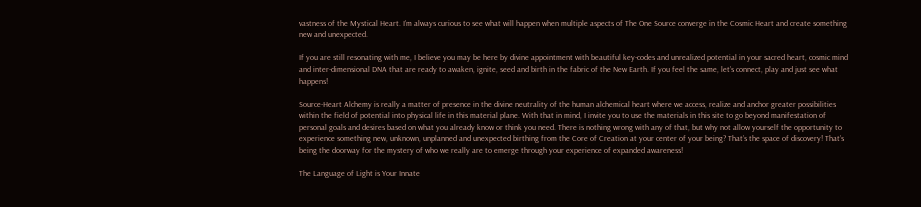vastness of the Mystical Heart. I’m always curious to see what will happen when multiple aspects of The One Source converge in the Cosmic Heart and create something new and unexpected.

If you are still resonating with me, I believe you may be here by divine appointment with beautiful key-codes and unrealized potential in your sacred heart, cosmic mind and inter-dimensional DNA that are ready to awaken, ignite, seed and birth in the fabric of the New Earth. If you feel the same, let’s connect, play and just see what happens!

Source-Heart Alchemy is really a matter of presence in the divine neutrality of the human alchemical heart where we access, realize and anchor greater possibilities within the field of potential into physical life in this material plane. With that in mind, I invite you to use the materials in this site to go beyond manifestation of personal goals and desires based on what you already know or think you need. There is nothing wrong with any of that, but why not allow yourself the opportunity to experience something new, unknown, unplanned and unexpected birthing from the Core of Creation at your center of your being? That’s the space of discovery! That’s being the doorway for the mystery of who we really are to emerge through your experience of expanded awareness!

The Language of Light is Your Innate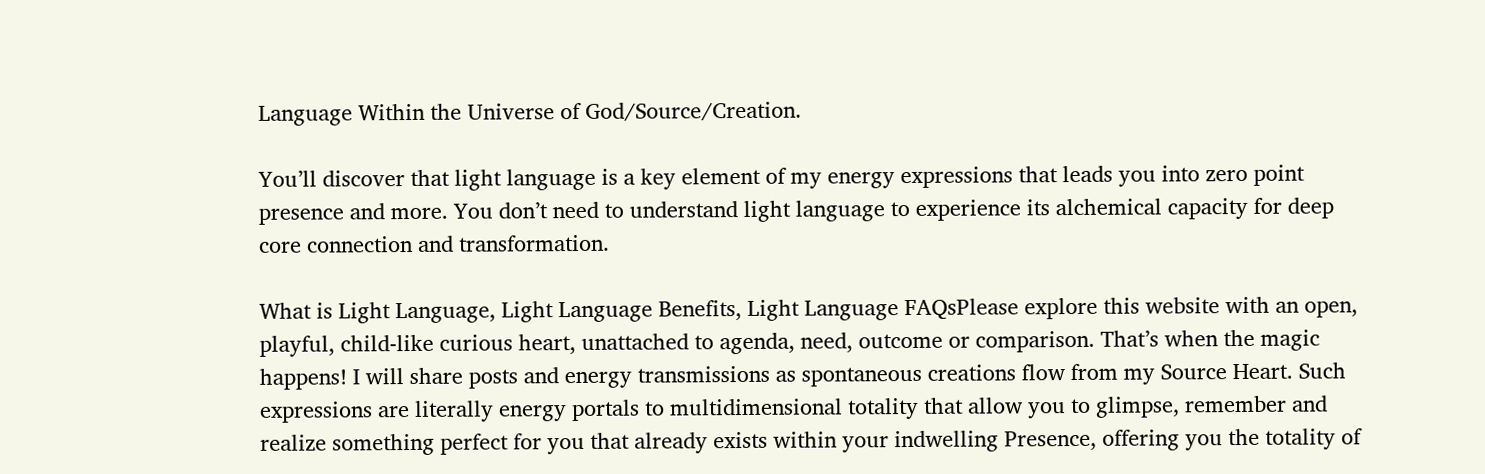Language Within the Universe of God/Source/Creation.

You’ll discover that light language is a key element of my energy expressions that leads you into zero point presence and more. You don’t need to understand light language to experience its alchemical capacity for deep core connection and transformation.

What is Light Language, Light Language Benefits, Light Language FAQsPlease explore this website with an open, playful, child-like curious heart, unattached to agenda, need, outcome or comparison. That’s when the magic happens! I will share posts and energy transmissions as spontaneous creations flow from my Source Heart. Such expressions are literally energy portals to multidimensional totality that allow you to glimpse, remember and realize something perfect for you that already exists within your indwelling Presence, offering you the totality of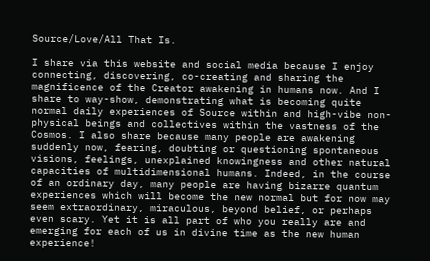Source/Love/All That Is.

I share via this website and social media because I enjoy connecting, discovering, co-creating and sharing the magnificence of the Creator awakening in humans now. And I share to way-show, demonstrating what is becoming quite normal daily experiences of Source within and high-vibe non-physical beings and collectives within the vastness of the Cosmos. I also share because many people are awakening suddenly now, fearing, doubting or questioning spontaneous visions, feelings, unexplained knowingness and other natural capacities of multidimensional humans. Indeed, in the course of an ordinary day, many people are having bizarre quantum experiences which will become the new normal but for now may seem extraordinary, miraculous, beyond belief, or perhaps even scary. Yet it is all part of who you really are and emerging for each of us in divine time as the new human experience!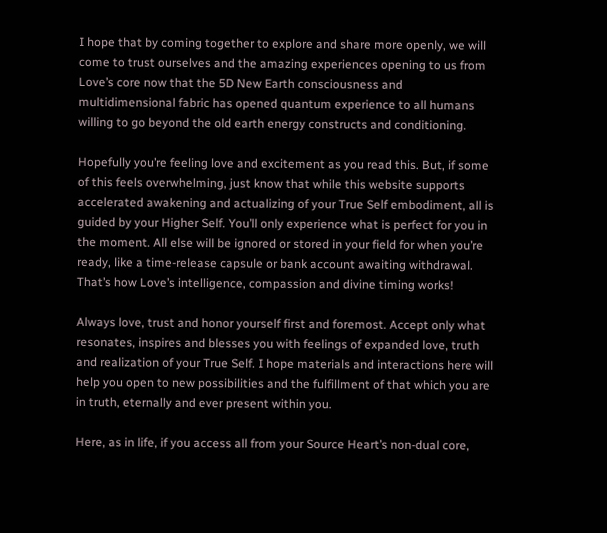I hope that by coming together to explore and share more openly, we will come to trust ourselves and the amazing experiences opening to us from Love’s core now that the 5D New Earth consciousness and multidimensional fabric has opened quantum experience to all humans willing to go beyond the old earth energy constructs and conditioning.

Hopefully you’re feeling love and excitement as you read this. But, if some of this feels overwhelming, just know that while this website supports accelerated awakening and actualizing of your True Self embodiment, all is guided by your Higher Self. You’ll only experience what is perfect for you in the moment. All else will be ignored or stored in your field for when you’re ready, like a time-release capsule or bank account awaiting withdrawal. That’s how Love’s intelligence, compassion and divine timing works!

Always love, trust and honor yourself first and foremost. Accept only what resonates, inspires and blesses you with feelings of expanded love, truth and realization of your True Self. I hope materials and interactions here will help you open to new possibilities and the fulfillment of that which you are in truth, eternally and ever present within you.

Here, as in life, if you access all from your Source Heart’s non-dual core,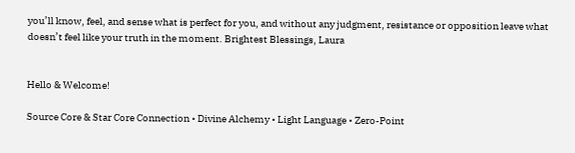you’ll know, feel, and sense what is perfect for you, and without any judgment, resistance or opposition leave what doesn’t feel like your truth in the moment. Brightest Blessings, Laura


Hello & Welcome!

Source Core & Star Core Connection • Divine Alchemy • Light Language • Zero-Point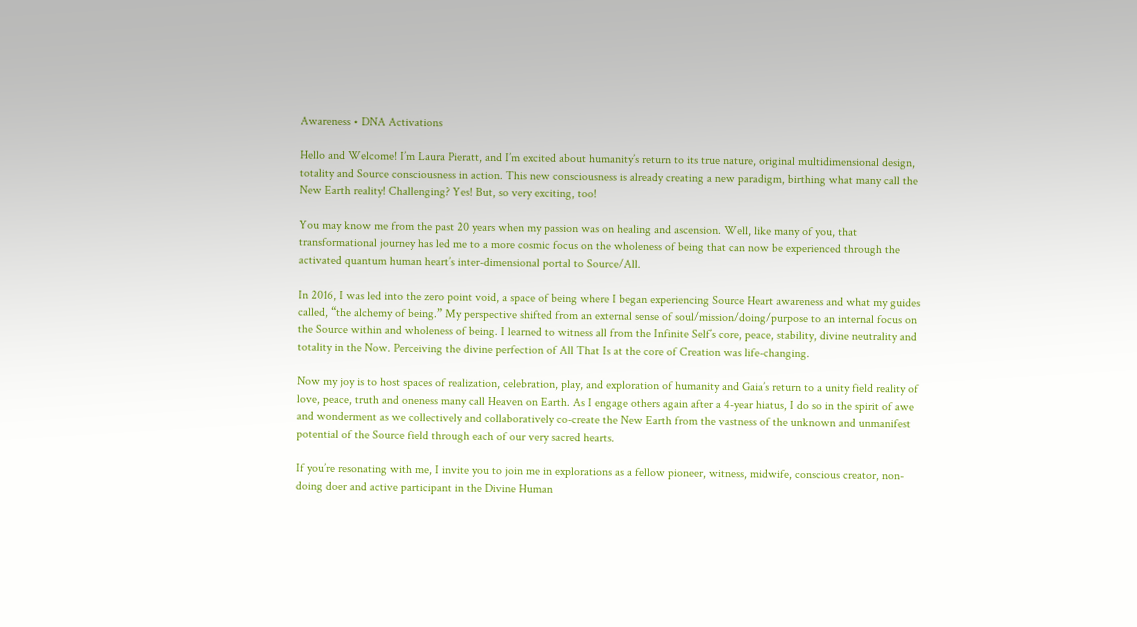Awareness • DNA Activations

Hello and Welcome! I’m Laura Pieratt, and I’m excited about humanity’s return to its true nature, original multidimensional design, totality and Source consciousness in action. This new consciousness is already creating a new paradigm, birthing what many call the New Earth reality! Challenging? Yes! But, so very exciting, too!

You may know me from the past 20 years when my passion was on healing and ascension. Well, like many of you, that transformational journey has led me to a more cosmic focus on the wholeness of being that can now be experienced through the activated quantum human heart’s inter-dimensional portal to Source/All.

In 2016, I was led into the zero point void, a space of being where I began experiencing Source Heart awareness and what my guides called, “the alchemy of being.” My perspective shifted from an external sense of soul/mission/doing/purpose to an internal focus on the Source within and wholeness of being. I learned to witness all from the Infinite Self’s core, peace, stability, divine neutrality and totality in the Now. Perceiving the divine perfection of All That Is at the core of Creation was life-changing.

Now my joy is to host spaces of realization, celebration, play, and exploration of humanity and Gaia’s return to a unity field reality of love, peace, truth and oneness many call Heaven on Earth. As I engage others again after a 4-year hiatus, I do so in the spirit of awe and wonderment as we collectively and collaboratively co-create the New Earth from the vastness of the unknown and unmanifest potential of the Source field through each of our very sacred hearts.

If you’re resonating with me, I invite you to join me in explorations as a fellow pioneer, witness, midwife, conscious creator, non-doing doer and active participant in the Divine Human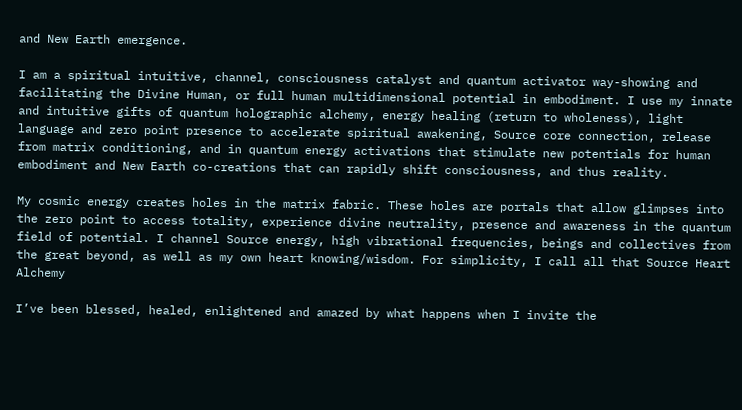and New Earth emergence.

I am a spiritual intuitive, channel, consciousness catalyst and quantum activator way-showing and facilitating the Divine Human, or full human multidimensional potential in embodiment. I use my innate and intuitive gifts of quantum holographic alchemy, energy healing (return to wholeness), light language and zero point presence to accelerate spiritual awakening, Source core connection, release from matrix conditioning, and in quantum energy activations that stimulate new potentials for human embodiment and New Earth co-creations that can rapidly shift consciousness, and thus reality.

My cosmic energy creates holes in the matrix fabric. These holes are portals that allow glimpses into the zero point to access totality, experience divine neutrality, presence and awareness in the quantum field of potential. I channel Source energy, high vibrational frequencies, beings and collectives from the great beyond, as well as my own heart knowing/wisdom. For simplicity, I call all that Source Heart Alchemy

I’ve been blessed, healed, enlightened and amazed by what happens when I invite the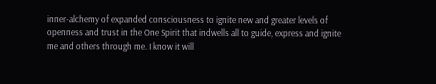inner-alchemy of expanded consciousness to ignite new and greater levels of openness and trust in the One Spirit that indwells all to guide, express and ignite me and others through me. I know it will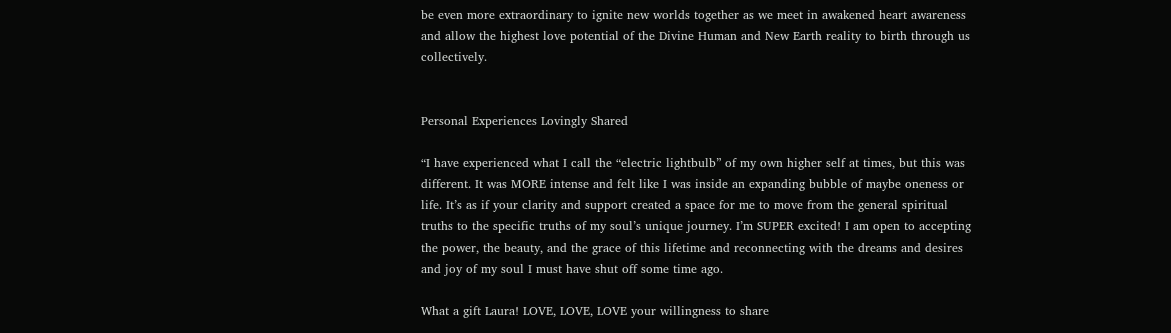be even more extraordinary to ignite new worlds together as we meet in awakened heart awareness and allow the highest love potential of the Divine Human and New Earth reality to birth through us collectively.


Personal Experiences Lovingly Shared

“I have experienced what I call the “electric lightbulb” of my own higher self at times, but this was different. It was MORE intense and felt like I was inside an expanding bubble of maybe oneness or life. It’s as if your clarity and support created a space for me to move from the general spiritual truths to the specific truths of my soul’s unique journey. I’m SUPER excited! I am open to accepting the power, the beauty, and the grace of this lifetime and reconnecting with the dreams and desires and joy of my soul I must have shut off some time ago.

What a gift Laura! LOVE, LOVE, LOVE your willingness to share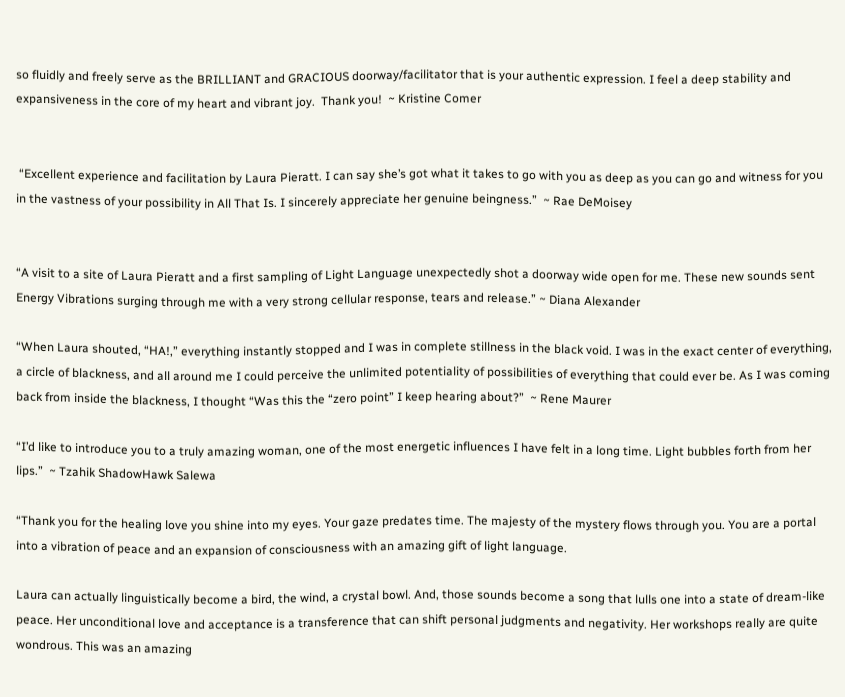so fluidly and freely serve as the BRILLIANT and GRACIOUS doorway/facilitator that is your authentic expression. I feel a deep stability and expansiveness in the core of my heart and vibrant joy.  Thank you!  ~ Kristine Comer


 “Excellent experience and facilitation by Laura Pieratt. I can say she’s got what it takes to go with you as deep as you can go and witness for you in the vastness of your possibility in All That Is. I sincerely appreciate her genuine beingness.”  ~ Rae DeMoisey


“A visit to a site of Laura Pieratt and a first sampling of Light Language unexpectedly shot a doorway wide open for me. These new sounds sent Energy Vibrations surging through me with a very strong cellular response, tears and release.” ~ Diana Alexander

“When Laura shouted, “HA!,” everything instantly stopped and I was in complete stillness in the black void. I was in the exact center of everything, a circle of blackness, and all around me I could perceive the unlimited potentiality of possibilities of everything that could ever be. As I was coming back from inside the blackness, I thought “Was this the “zero point” I keep hearing about?”  ~ Rene Maurer

“I’d like to introduce you to a truly amazing woman, one of the most energetic influences I have felt in a long time. Light bubbles forth from her lips.”  ~ Tzahik ShadowHawk Salewa

“Thank you for the healing love you shine into my eyes. Your gaze predates time. The majesty of the mystery flows through you. You are a portal into a vibration of peace and an expansion of consciousness with an amazing gift of light language.

Laura can actually linguistically become a bird, the wind, a crystal bowl. And, those sounds become a song that lulls one into a state of dream-like peace. Her unconditional love and acceptance is a transference that can shift personal judgments and negativity. Her workshops really are quite wondrous. This was an amazing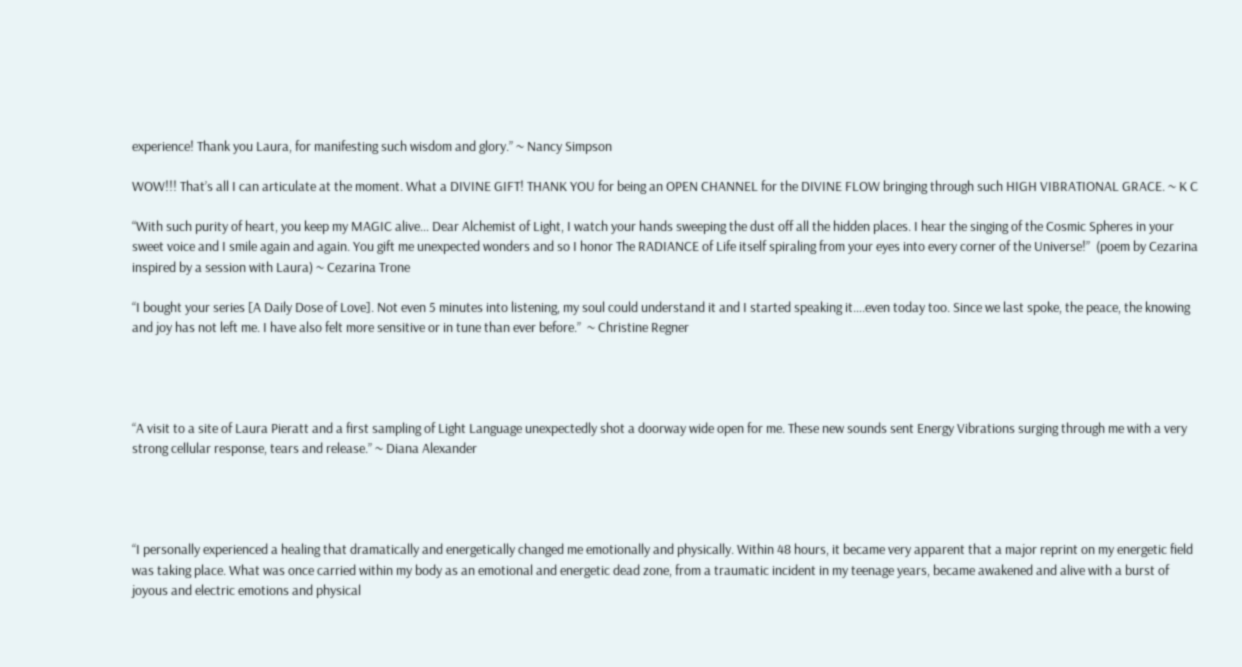experience! Thank you Laura, for manifesting such wisdom and glory.” ~ Nancy Simpson

WOW!!! That’s all I can articulate at the moment. What a DIVINE GIFT! THANK YOU for being an OPEN CHANNEL for the DIVINE FLOW bringing through such HIGH VIBRATIONAL GRACE. ~ K C

“With such purity of heart, you keep my MAGIC alive… Dear Alchemist of Light, I watch your hands sweeping the dust off all the hidden places. I hear the singing of the Cosmic Spheres in your sweet voice and I smile again and again. You gift me unexpected wonders and so I honor The RADIANCE of Life itself spiraling from your eyes into every corner of the Universe!”  (poem by Cezarina inspired by a session with Laura) ~ Cezarina Trone

“I bought your series [A Daily Dose of Love]. Not even 5 minutes into listening, my soul could understand it and I started speaking it….even today too. Since we last spoke, the peace, the knowing and joy has not left me. I have also felt more sensitive or in tune than ever before.”  ~ Christine Regner




“A visit to a site of Laura Pieratt and a first sampling of Light Language unexpectedly shot a doorway wide open for me. These new sounds sent Energy Vibrations surging through me with a very strong cellular response, tears and release.” ~ Diana Alexander




“I personally experienced a healing that dramatically and energetically changed me emotionally and physically. Within 48 hours, it became very apparent that a major reprint on my energetic field was taking place. What was once carried within my body as an emotional and energetic dead zone, from a traumatic incident in my teenage years, became awakened and alive with a burst of joyous and electric emotions and physical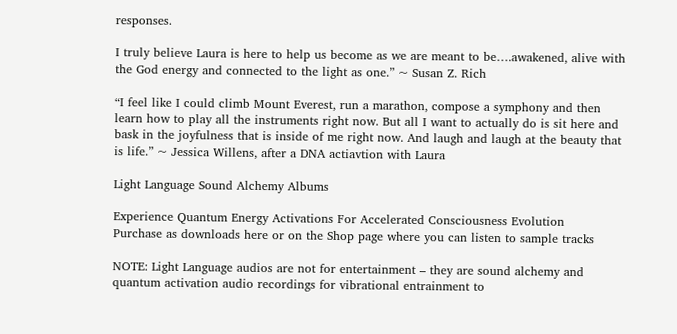responses.

I truly believe Laura is here to help us become as we are meant to be….awakened, alive with the God energy and connected to the light as one.” ~ Susan Z. Rich

“I feel like I could climb Mount Everest, run a marathon, compose a symphony and then learn how to play all the instruments right now. But all I want to actually do is sit here and bask in the joyfulness that is inside of me right now. And laugh and laugh at the beauty that is life.” ~ Jessica Willens, after a DNA actiavtion with Laura

Light Language Sound Alchemy Albums

Experience Quantum Energy Activations For Accelerated Consciousness Evolution
Purchase as downloads here or on the Shop page where you can listen to sample tracks

NOTE: Light Language audios are not for entertainment – they are sound alchemy and quantum activation audio recordings for vibrational entrainment to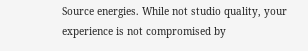Source energies. While not studio quality, your experience is not compromised by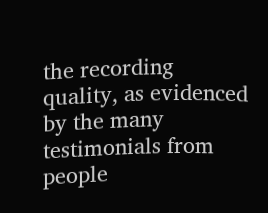the recording quality, as evidenced by the many testimonials from people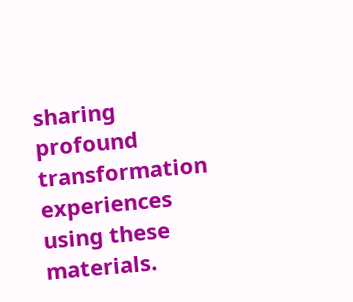sharing profound transformation experiences using these materials.